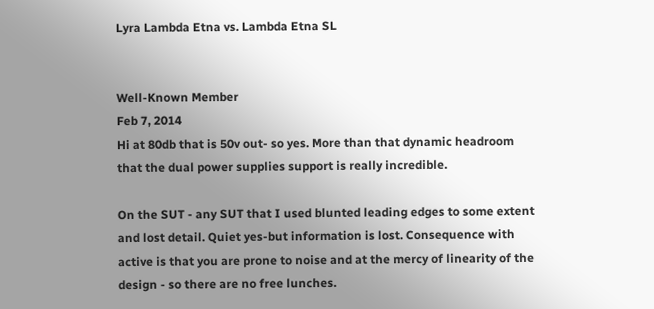Lyra Lambda Etna vs. Lambda Etna SL


Well-Known Member
Feb 7, 2014
Hi at 80db that is 50v out- so yes. More than that dynamic headroom that the dual power supplies support is really incredible.

On the SUT - any SUT that I used blunted leading edges to some extent and lost detail. Quiet yes-but information is lost. Consequence with active is that you are prone to noise and at the mercy of linearity of the design - so there are no free lunches.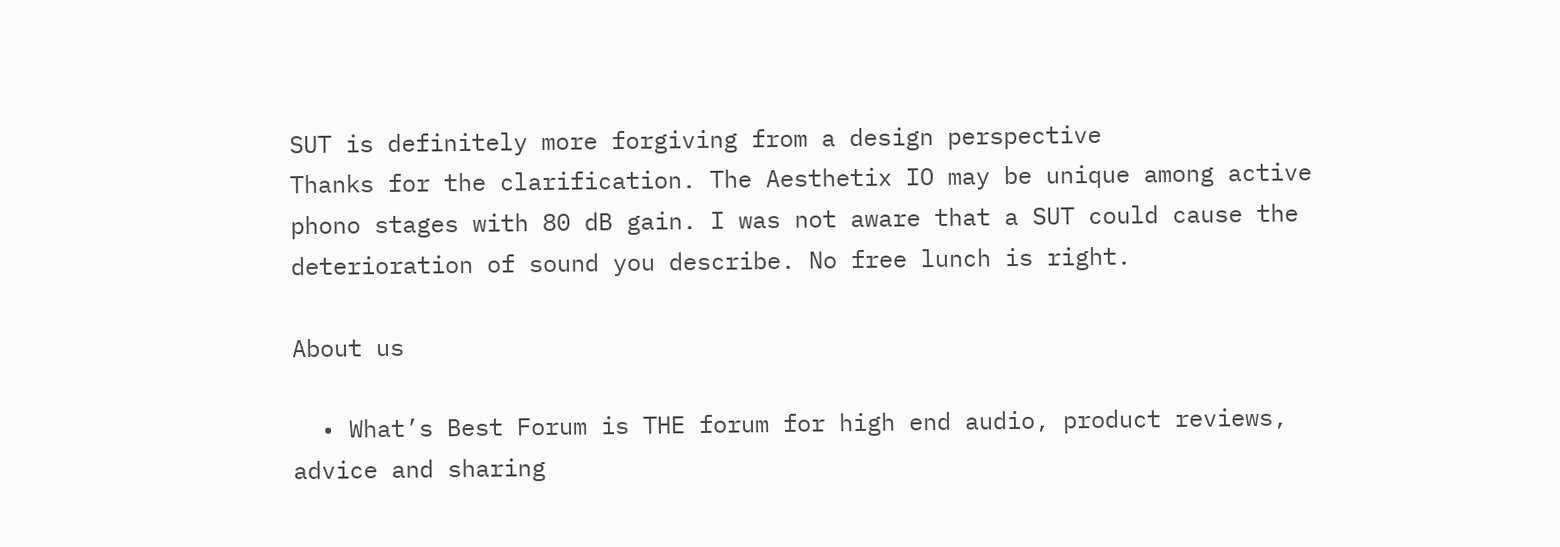SUT is definitely more forgiving from a design perspective
Thanks for the clarification. The Aesthetix IO may be unique among active phono stages with 80 dB gain. I was not aware that a SUT could cause the deterioration of sound you describe. No free lunch is right.

About us

  • What’s Best Forum is THE forum for high end audio, product reviews, advice and sharing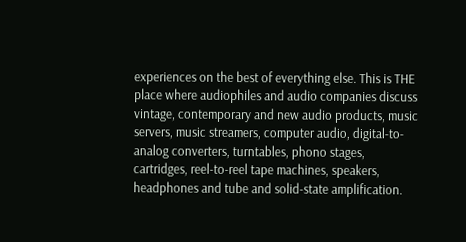experiences on the best of everything else. This is THE place where audiophiles and audio companies discuss vintage, contemporary and new audio products, music servers, music streamers, computer audio, digital-to-analog converters, turntables, phono stages, cartridges, reel-to-reel tape machines, speakers, headphones and tube and solid-state amplification.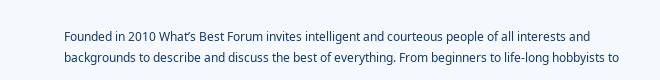Founded in 2010 What’s Best Forum invites intelligent and courteous people of all interests and backgrounds to describe and discuss the best of everything. From beginners to life-long hobbyists to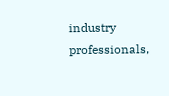industry professionals,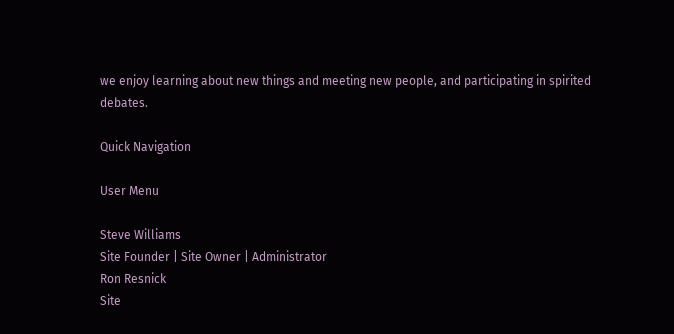we enjoy learning about new things and meeting new people, and participating in spirited debates.

Quick Navigation

User Menu

Steve Williams
Site Founder | Site Owner | Administrator
Ron Resnick
Site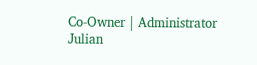Co-Owner | Administrator
Julian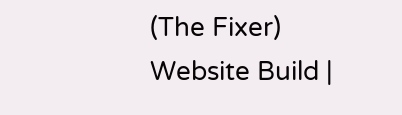(The Fixer)
Website Build |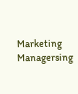Marketing Managersing